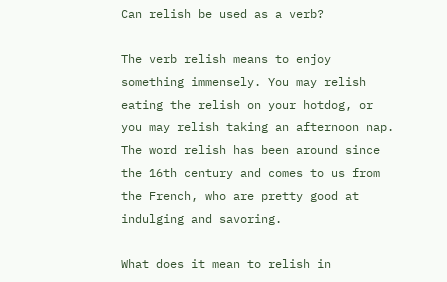Can relish be used as a verb?

The verb relish means to enjoy something immensely. You may relish eating the relish on your hotdog, or you may relish taking an afternoon nap. The word relish has been around since the 16th century and comes to us from the French, who are pretty good at indulging and savoring.

What does it mean to relish in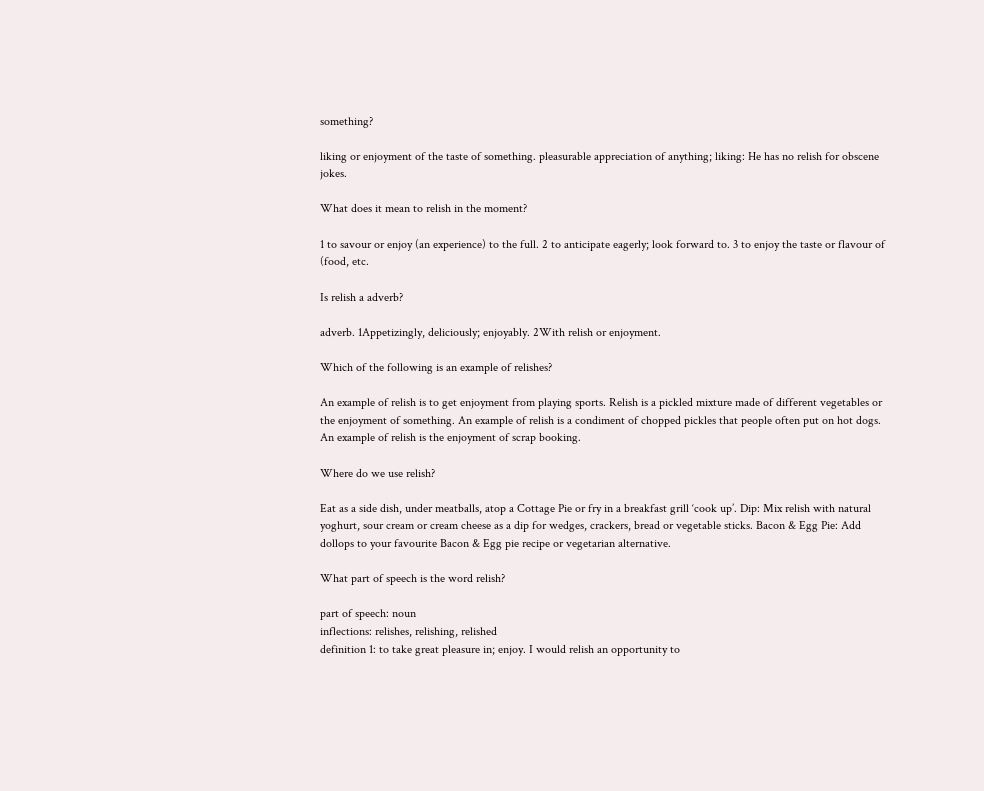something?

liking or enjoyment of the taste of something. pleasurable appreciation of anything; liking: He has no relish for obscene jokes.

What does it mean to relish in the moment?

1 to savour or enjoy (an experience) to the full. 2 to anticipate eagerly; look forward to. 3 to enjoy the taste or flavour of (food, etc.

Is relish a adverb?

adverb. 1Appetizingly, deliciously; enjoyably. 2With relish or enjoyment.

Which of the following is an example of relishes?

An example of relish is to get enjoyment from playing sports. Relish is a pickled mixture made of different vegetables or the enjoyment of something. An example of relish is a condiment of chopped pickles that people often put on hot dogs. An example of relish is the enjoyment of scrap booking.

Where do we use relish?

Eat as a side dish, under meatballs, atop a Cottage Pie or fry in a breakfast grill ‘cook up’. Dip: Mix relish with natural yoghurt, sour cream or cream cheese as a dip for wedges, crackers, bread or vegetable sticks. Bacon & Egg Pie: Add dollops to your favourite Bacon & Egg pie recipe or vegetarian alternative.

What part of speech is the word relish?

part of speech: noun
inflections: relishes, relishing, relished
definition 1: to take great pleasure in; enjoy. I would relish an opportunity to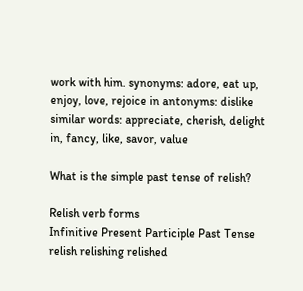work with him. synonyms: adore, eat up, enjoy, love, rejoice in antonyms: dislike similar words: appreciate, cherish, delight in, fancy, like, savor, value

What is the simple past tense of relish?

Relish verb forms
Infinitive Present Participle Past Tense
relish relishing relished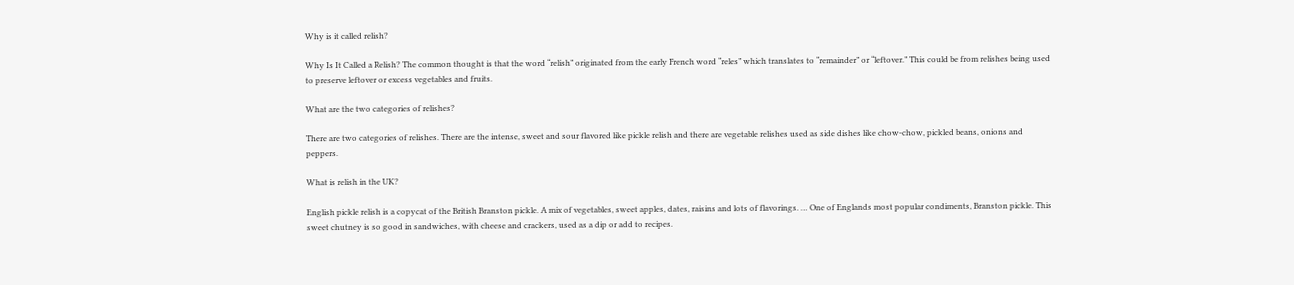Why is it called relish?

Why Is It Called a Relish? The common thought is that the word “relish” originated from the early French word “reles” which translates to “remainder” or “leftover.” This could be from relishes being used to preserve leftover or excess vegetables and fruits.

What are the two categories of relishes?

There are two categories of relishes. There are the intense, sweet and sour flavored like pickle relish and there are vegetable relishes used as side dishes like chow-chow, pickled beans, onions and peppers.

What is relish in the UK?

English pickle relish is a copycat of the British Branston pickle. A mix of vegetables, sweet apples, dates, raisins and lots of flavorings. … One of Englands most popular condiments, Branston pickle. This sweet chutney is so good in sandwiches, with cheese and crackers, used as a dip or add to recipes.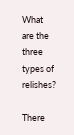What are the three types of relishes?

There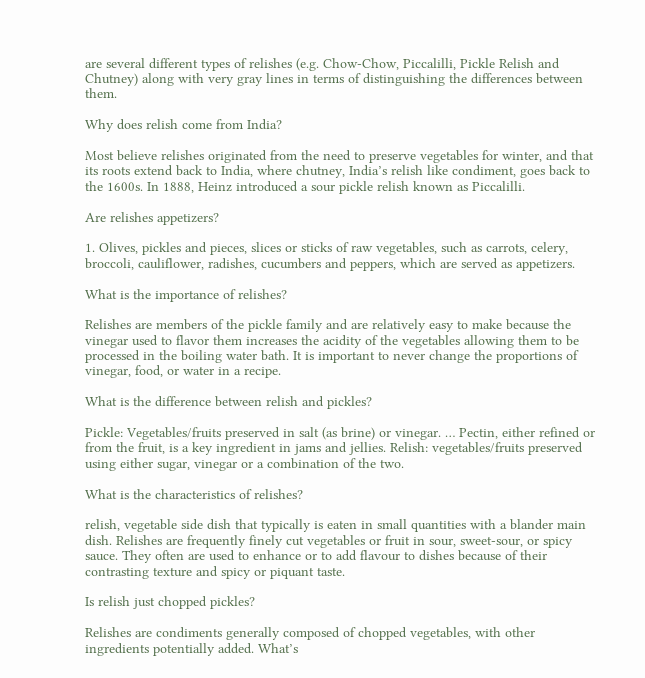are several different types of relishes (e.g. Chow-Chow, Piccalilli, Pickle Relish and Chutney) along with very gray lines in terms of distinguishing the differences between them.

Why does relish come from India?

Most believe relishes originated from the need to preserve vegetables for winter, and that its roots extend back to India, where chutney, India’s relish like condiment, goes back to the 1600s. In 1888, Heinz introduced a sour pickle relish known as Piccalilli.

Are relishes appetizers?

1. Olives, pickles and pieces, slices or sticks of raw vegetables, such as carrots, celery, broccoli, cauliflower, radishes, cucumbers and peppers, which are served as appetizers.

What is the importance of relishes?

Relishes are members of the pickle family and are relatively easy to make because the vinegar used to flavor them increases the acidity of the vegetables allowing them to be processed in the boiling water bath. It is important to never change the proportions of vinegar, food, or water in a recipe.

What is the difference between relish and pickles?

Pickle: Vegetables/fruits preserved in salt (as brine) or vinegar. … Pectin, either refined or from the fruit, is a key ingredient in jams and jellies. Relish: vegetables/fruits preserved using either sugar, vinegar or a combination of the two.

What is the characteristics of relishes?

relish, vegetable side dish that typically is eaten in small quantities with a blander main dish. Relishes are frequently finely cut vegetables or fruit in sour, sweet-sour, or spicy sauce. They often are used to enhance or to add flavour to dishes because of their contrasting texture and spicy or piquant taste.

Is relish just chopped pickles?

Relishes are condiments generally composed of chopped vegetables, with other ingredients potentially added. What’s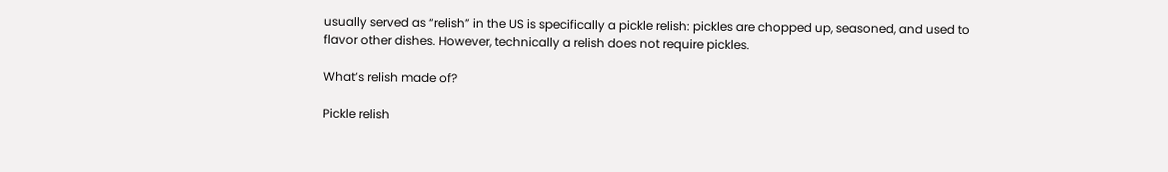usually served as “relish” in the US is specifically a pickle relish: pickles are chopped up, seasoned, and used to flavor other dishes. However, technically a relish does not require pickles.

What’s relish made of?

Pickle relish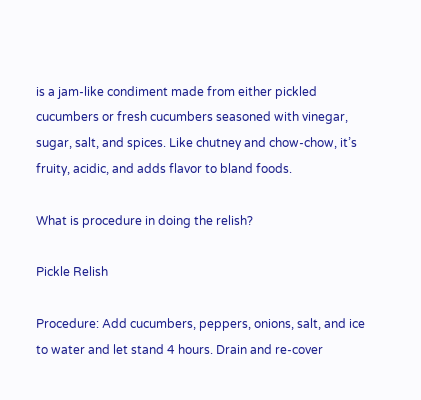is a jam-like condiment made from either pickled cucumbers or fresh cucumbers seasoned with vinegar, sugar, salt, and spices. Like chutney and chow-chow, it’s fruity, acidic, and adds flavor to bland foods.

What is procedure in doing the relish?

Pickle Relish

Procedure: Add cucumbers, peppers, onions, salt, and ice to water and let stand 4 hours. Drain and re-cover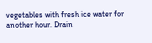vegetables with fresh ice water for another hour. Drain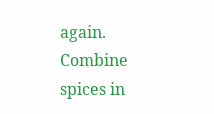again. Combine spices in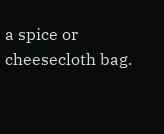a spice or cheesecloth bag.